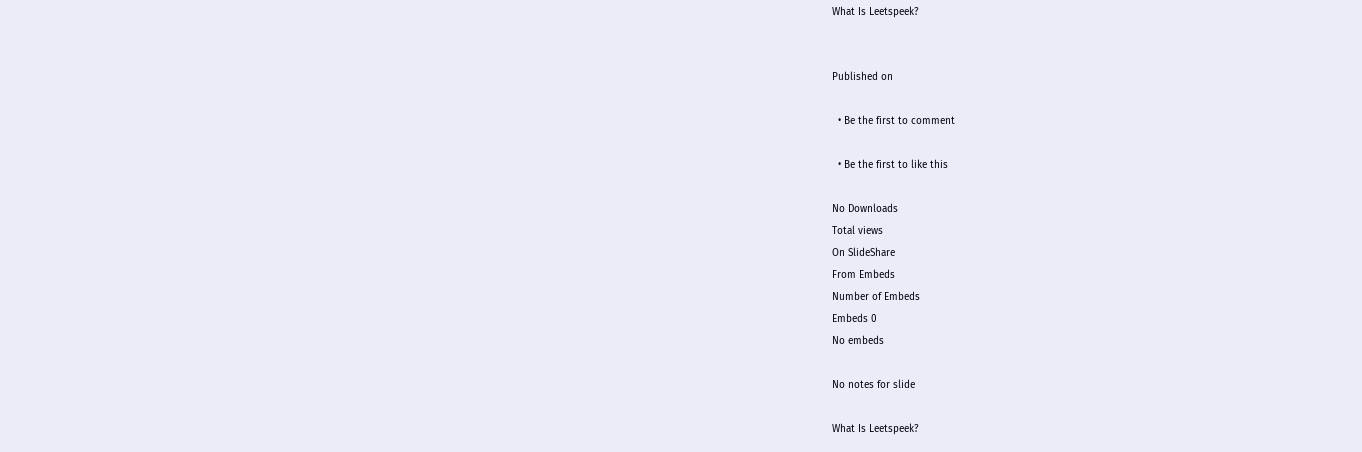What Is Leetspeek?


Published on

  • Be the first to comment

  • Be the first to like this

No Downloads
Total views
On SlideShare
From Embeds
Number of Embeds
Embeds 0
No embeds

No notes for slide

What Is Leetspeek?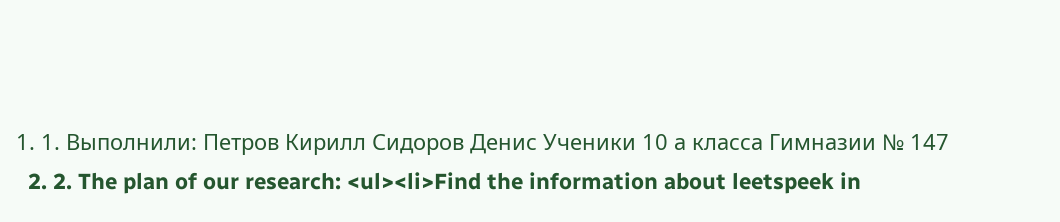1. 1. Выполнили: Петров Кирилл Сидоров Денис Ученики 10 а класса Гимназии № 147
  2. 2. The plan of our research: <ul><li>Find the information about leetspeek in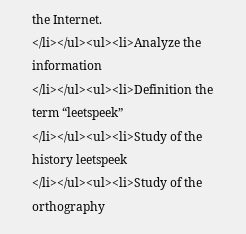the Internet. </li></ul><ul><li>Analyze the information </li></ul><ul><li>Definition the term “leetspeek” </li></ul><ul><li>Study of the history leetspeek </li></ul><ul><li>Study of the orthography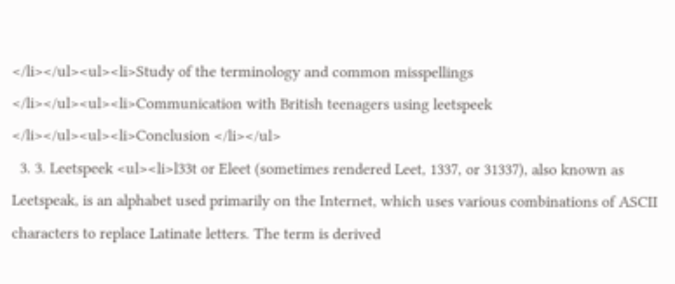</li></ul><ul><li>Study of the terminology and common misspellings </li></ul><ul><li>Communication with British teenagers using leetspeek </li></ul><ul><li>Conclusion </li></ul>
  3. 3. Leetspeek <ul><li>l33t or Eleet (sometimes rendered Leet, 1337, or 31337), also known as Leetspeak, is an alphabet used primarily on the Internet, which uses various combinations of ASCII characters to replace Latinate letters. The term is derived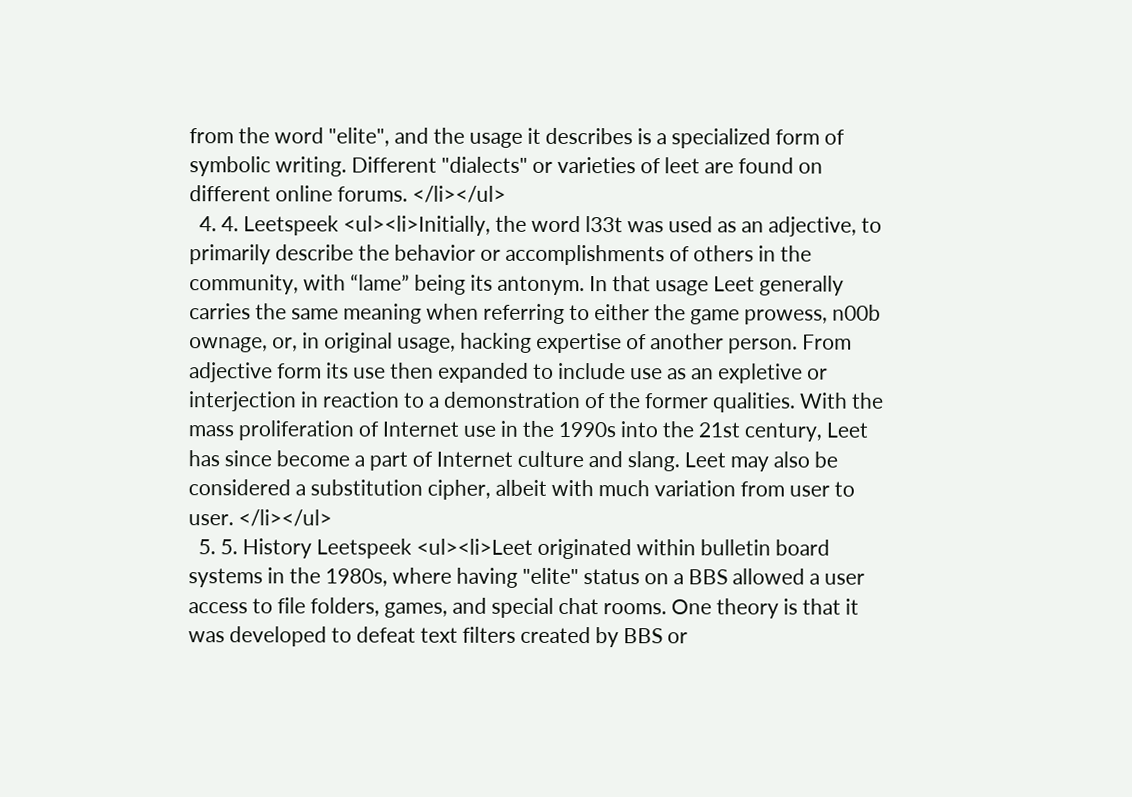from the word "elite", and the usage it describes is a specialized form of symbolic writing. Different "dialects" or varieties of leet are found on different online forums. </li></ul>
  4. 4. Leetspeek <ul><li>Initially, the word l33t was used as an adjective, to primarily describe the behavior or accomplishments of others in the community, with “lame” being its antonym. In that usage Leet generally carries the same meaning when referring to either the game prowess, n00b ownage, or, in original usage, hacking expertise of another person. From adjective form its use then expanded to include use as an expletive or interjection in reaction to a demonstration of the former qualities. With the mass proliferation of Internet use in the 1990s into the 21st century, Leet has since become a part of Internet culture and slang. Leet may also be considered a substitution cipher, albeit with much variation from user to user. </li></ul>
  5. 5. History Leetspeek <ul><li>Leet originated within bulletin board systems in the 1980s, where having "elite" status on a BBS allowed a user access to file folders, games, and special chat rooms. One theory is that it was developed to defeat text filters created by BBS or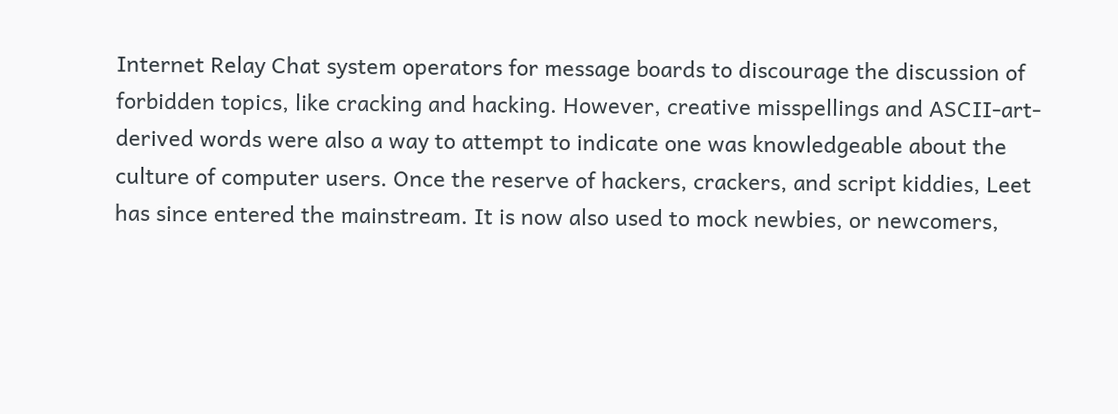Internet Relay Chat system operators for message boards to discourage the discussion of forbidden topics, like cracking and hacking. However, creative misspellings and ASCII-art-derived words were also a way to attempt to indicate one was knowledgeable about the culture of computer users. Once the reserve of hackers, crackers, and script kiddies, Leet has since entered the mainstream. It is now also used to mock newbies, or newcomers,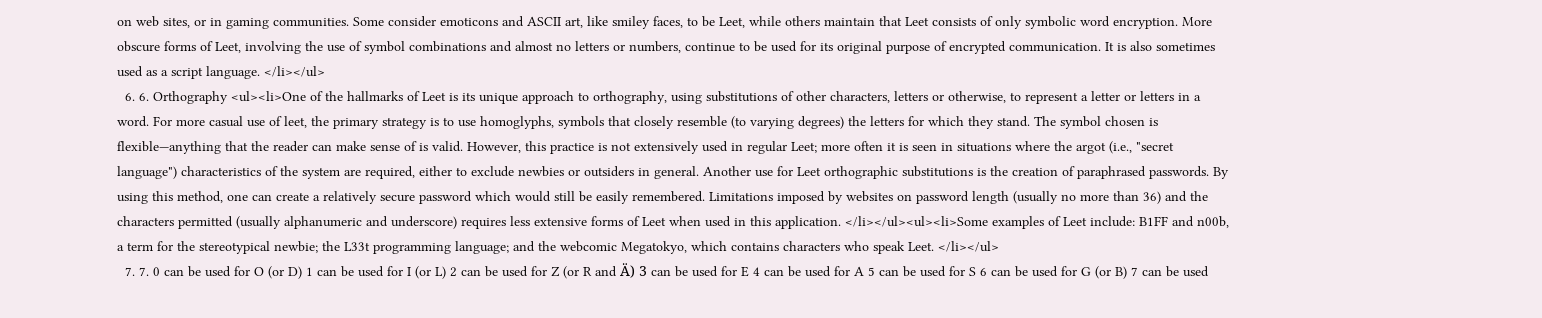on web sites, or in gaming communities. Some consider emoticons and ASCII art, like smiley faces, to be Leet, while others maintain that Leet consists of only symbolic word encryption. More obscure forms of Leet, involving the use of symbol combinations and almost no letters or numbers, continue to be used for its original purpose of encrypted communication. It is also sometimes used as a script language. </li></ul>
  6. 6. Orthography <ul><li>One of the hallmarks of Leet is its unique approach to orthography, using substitutions of other characters, letters or otherwise, to represent a letter or letters in a word. For more casual use of leet, the primary strategy is to use homoglyphs, symbols that closely resemble (to varying degrees) the letters for which they stand. The symbol chosen is flexible—anything that the reader can make sense of is valid. However, this practice is not extensively used in regular Leet; more often it is seen in situations where the argot (i.e., "secret language") characteristics of the system are required, either to exclude newbies or outsiders in general. Another use for Leet orthographic substitutions is the creation of paraphrased passwords. By using this method, one can create a relatively secure password which would still be easily remembered. Limitations imposed by websites on password length (usually no more than 36) and the characters permitted (usually alphanumeric and underscore) requires less extensive forms of Leet when used in this application. </li></ul><ul><li>Some examples of Leet include: B1FF and n00b, a term for the stereotypical newbie; the L33t programming language; and the webcomic Megatokyo, which contains characters who speak Leet. </li></ul>
  7. 7. 0 can be used for O (or D) 1 can be used for I (or L) 2 can be used for Z (or R and Ä) 3 can be used for E 4 can be used for A 5 can be used for S 6 can be used for G (or B) 7 can be used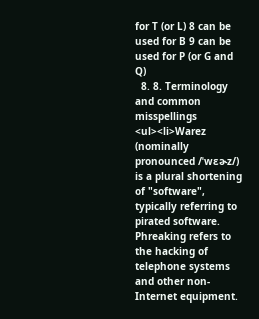for T (or L) 8 can be used for B 9 can be used for P (or G and Q)
  8. 8. Terminology and common misspellings <ul><li>Warez (nominally pronounced /ˈwɛɚz/) is a plural shortening of "software", typically referring to pirated software. Phreaking refers to the hacking of telephone systems and other non-Internet equipment.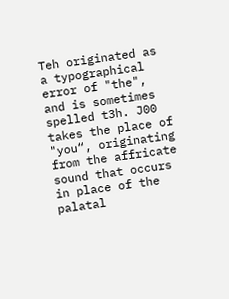Teh originated as a typographical error of "the", and is sometimes spelled t3h. J00 takes the place of "you“, originating from the affricate sound that occurs in place of the palatal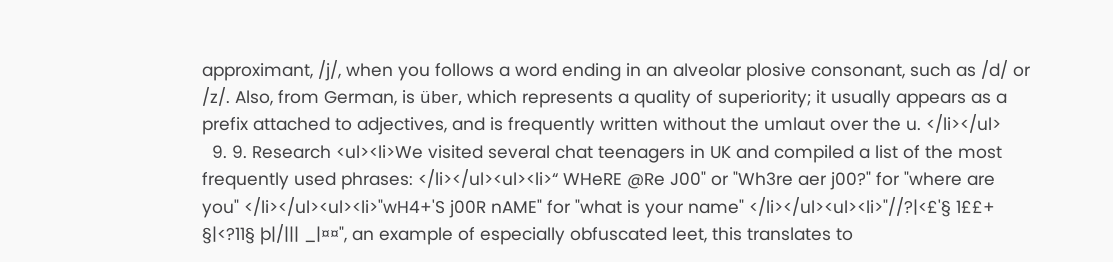approximant, /j/, when you follows a word ending in an alveolar plosive consonant, such as /d/ or /z/. Also, from German, is über, which represents a quality of superiority; it usually appears as a prefix attached to adjectives, and is frequently written without the umlaut over the u. </li></ul>
  9. 9. Research <ul><li>We visited several chat teenagers in UK and compiled a list of the most frequently used phrases: </li></ul><ul><li>“ WHeRE @Re J00" or "Wh3re aer j00?" for "where are you" </li></ul><ul><li>"wH4+'S j00R nAME" for "what is your name" </li></ul><ul><li>"//?|<£'§ 1££+ §|<?11§ þ|/||| _|¤¤", an example of especially obfuscated leet, this translates to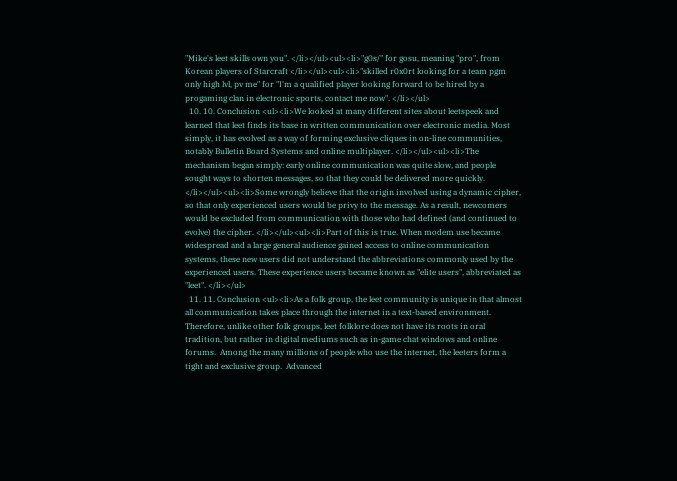"Mike's leet skills own you". </li></ul><ul><li>"g0s/" for gosu, meaning "pro", from Korean players of Starcraft </li></ul><ul><li>"skilled r0x0rt looking for a team pgm only high lvl, pv me" for "I'm a qualified player looking forward to be hired by a progaming clan in electronic sports, contact me now". </li></ul>
  10. 10. Conclusion <ul><li>We looked at many different sites about leetspeek and learned that leet finds its base in written communication over electronic media. Most simply, it has evolved as a way of forming exclusive cliques in on-line communities, notably Bulletin Board Systems and online multiplayer. </li></ul><ul><li>The mechanism began simply: early online communication was quite slow, and people sought ways to shorten messages, so that they could be delivered more quickly. </li></ul><ul><li>Some wrongly believe that the origin involved using a dynamic cipher, so that only experienced users would be privy to the message. As a result, newcomers would be excluded from communication with those who had defined (and continued to evolve) the cipher. </li></ul><ul><li>Part of this is true. When modem use became widespread and a large general audience gained access to online communication systems, these new users did not understand the abbreviations commonly used by the experienced users. These experience users became known as "elite users", abbreviated as "leet". </li></ul>
  11. 11. Conclusion <ul><li>As a folk group, the leet community is unique in that almost all communication takes place through the internet in a text-based environment.  Therefore, unlike other folk groups, leet folklore does not have its roots in oral tradition, but rather in digital mediums such as in-game chat windows and online forums.  Among the many millions of people who use the internet, the leeters form a tight and exclusive group.  Advanced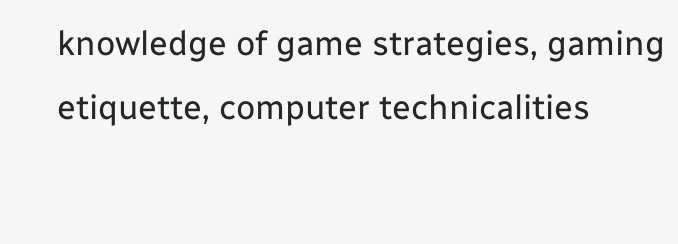knowledge of game strategies, gaming etiquette, computer technicalities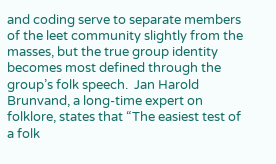and coding serve to separate members of the leet community slightly from the masses, but the true group identity becomes most defined through the group’s folk speech.  Jan Harold Brunvand, a long-time expert on folklore, states that “The easiest test of a folk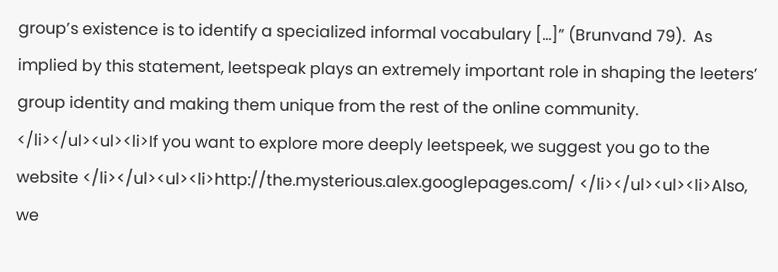group’s existence is to identify a specialized informal vocabulary […]” (Brunvand 79).  As implied by this statement, leetspeak plays an extremely important role in shaping the leeters’ group identity and making them unique from the rest of the online community.  </li></ul><ul><li>If you want to explore more deeply leetspeek, we suggest you go to the website </li></ul><ul><li>http://the.mysterious.alex.googlepages.com/ </li></ul><ul><li>Also, we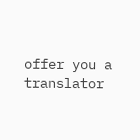offer you a translator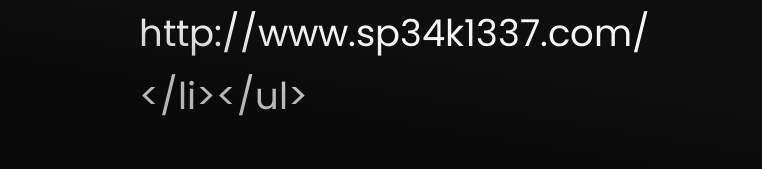http://www.sp34k1337.com/ </li></ul>